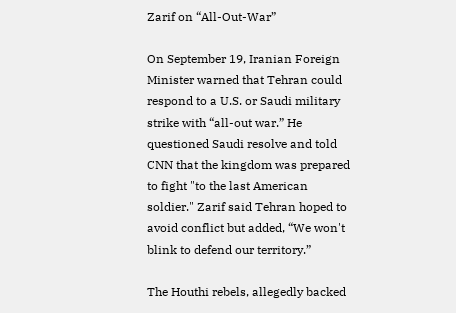Zarif on “All-Out-War”

On September 19, Iranian Foreign Minister warned that Tehran could respond to a U.S. or Saudi military strike with “all-out war.” He questioned Saudi resolve and told CNN that the kingdom was prepared to fight "to the last American soldier." Zarif said Tehran hoped to avoid conflict but added, “We won't blink to defend our territory.”

The Houthi rebels, allegedly backed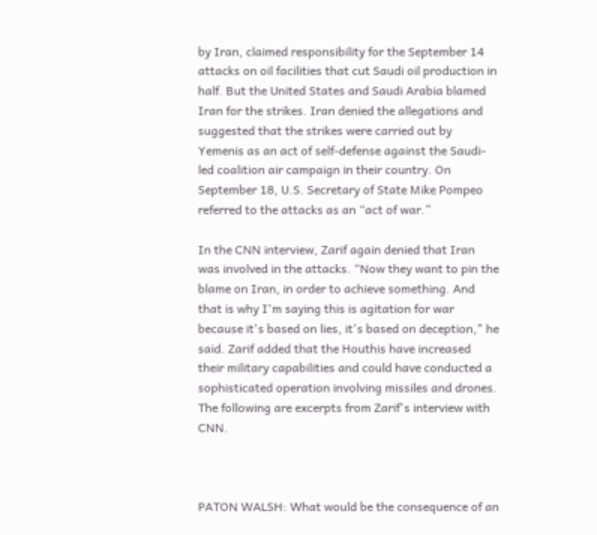by Iran, claimed responsibility for the September 14 attacks on oil facilities that cut Saudi oil production in half. But the United States and Saudi Arabia blamed Iran for the strikes. Iran denied the allegations and suggested that the strikes were carried out by Yemenis as an act of self-defense against the Saudi-led coalition air campaign in their country. On September 18, U.S. Secretary of State Mike Pompeo referred to the attacks as an “act of war.”

In the CNN interview, Zarif again denied that Iran was involved in the attacks. “Now they want to pin the blame on Iran, in order to achieve something. And that is why I'm saying this is agitation for war because it's based on lies, it's based on deception," he said. Zarif added that the Houthis have increased their military capabilities and could have conducted a sophisticated operation involving missiles and drones. The following are excerpts from Zarif's interview with CNN.



PATON WALSH: What would be the consequence of an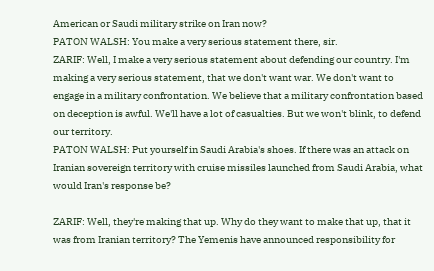American or Saudi military strike on Iran now?
PATON WALSH: You make a very serious statement there, sir.
ZARIF: Well, I make a very serious statement about defending our country. I'm making a very serious statement, that we don't want war. We don't want to engage in a military confrontation. We believe that a military confrontation based on deception is awful. We'll have a lot of casualties. But we won't blink, to defend our territory.
PATON WALSH: Put yourself in Saudi Arabia's shoes. If there was an attack on Iranian sovereign territory with cruise missiles launched from Saudi Arabia, what would Iran's response be?

ZARIF: Well, they're making that up. Why do they want to make that up, that it was from Iranian territory? The Yemenis have announced responsibility for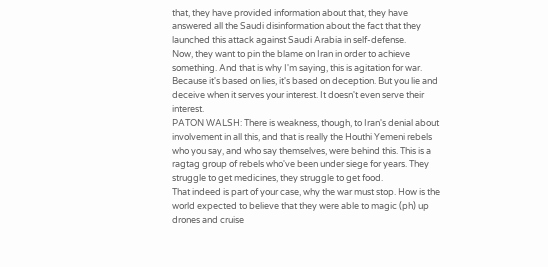that, they have provided information about that, they have answered all the Saudi disinformation about the fact that they launched this attack against Saudi Arabia in self-defense.
Now, they want to pin the blame on Iran in order to achieve something. And that is why I'm saying, this is agitation for war. Because it's based on lies, it's based on deception. But you lie and deceive when it serves your interest. It doesn't even serve their interest.
PATON WALSH: There is weakness, though, to Iran's denial about involvement in all this, and that is really the Houthi Yemeni rebels who you say, and who say themselves, were behind this. This is a ragtag group of rebels who've been under siege for years. They struggle to get medicines, they struggle to get food.
That indeed is part of your case, why the war must stop. How is the world expected to believe that they were able to magic (ph) up drones and cruise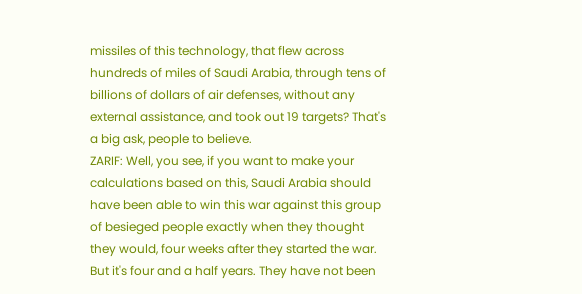missiles of this technology, that flew across hundreds of miles of Saudi Arabia, through tens of billions of dollars of air defenses, without any external assistance, and took out 19 targets? That's a big ask, people to believe.
ZARIF: Well, you see, if you want to make your calculations based on this, Saudi Arabia should have been able to win this war against this group of besieged people exactly when they thought they would, four weeks after they started the war. But it's four and a half years. They have not been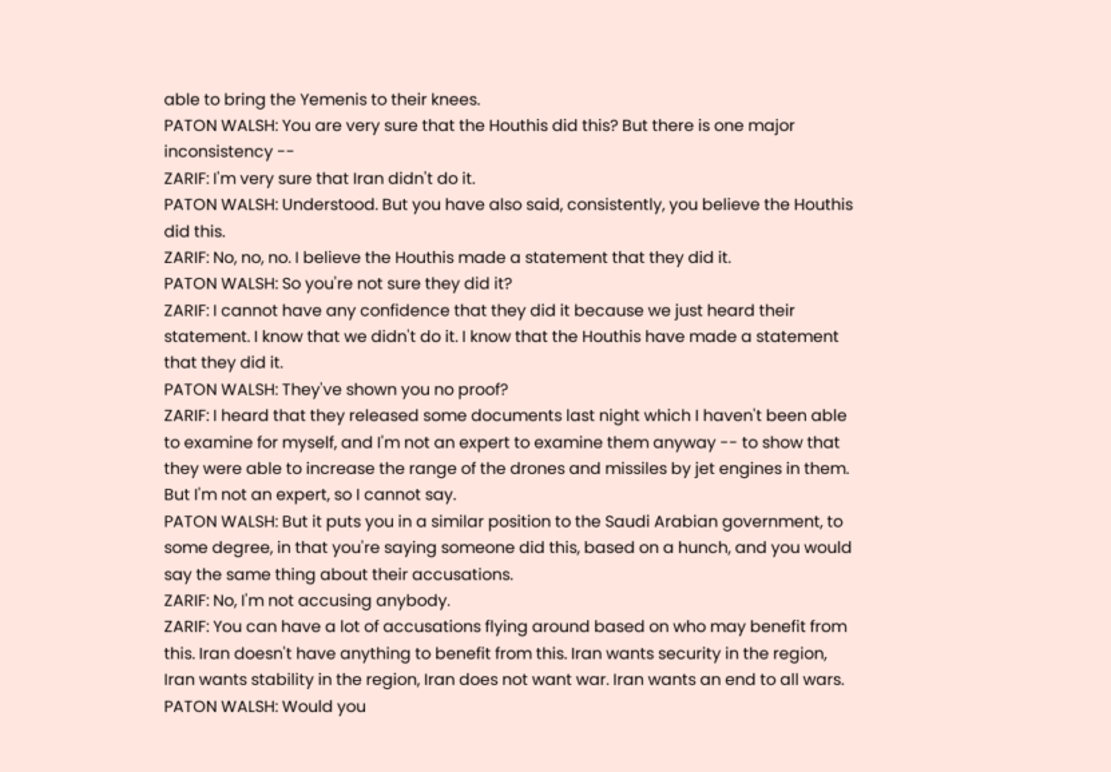able to bring the Yemenis to their knees.
PATON WALSH: You are very sure that the Houthis did this? But there is one major inconsistency --
ZARIF: I'm very sure that Iran didn't do it.
PATON WALSH: Understood. But you have also said, consistently, you believe the Houthis did this.
ZARIF: No, no, no. I believe the Houthis made a statement that they did it.
PATON WALSH: So you're not sure they did it?
ZARIF: I cannot have any confidence that they did it because we just heard their statement. I know that we didn't do it. I know that the Houthis have made a statement that they did it.
PATON WALSH: They've shown you no proof?
ZARIF: I heard that they released some documents last night which I haven't been able to examine for myself, and I'm not an expert to examine them anyway -- to show that they were able to increase the range of the drones and missiles by jet engines in them. But I'm not an expert, so I cannot say.
PATON WALSH: But it puts you in a similar position to the Saudi Arabian government, to some degree, in that you're saying someone did this, based on a hunch, and you would say the same thing about their accusations.
ZARIF: No, I'm not accusing anybody.
ZARIF: You can have a lot of accusations flying around based on who may benefit from this. Iran doesn't have anything to benefit from this. Iran wants security in the region, Iran wants stability in the region, Iran does not want war. Iran wants an end to all wars.
PATON WALSH: Would you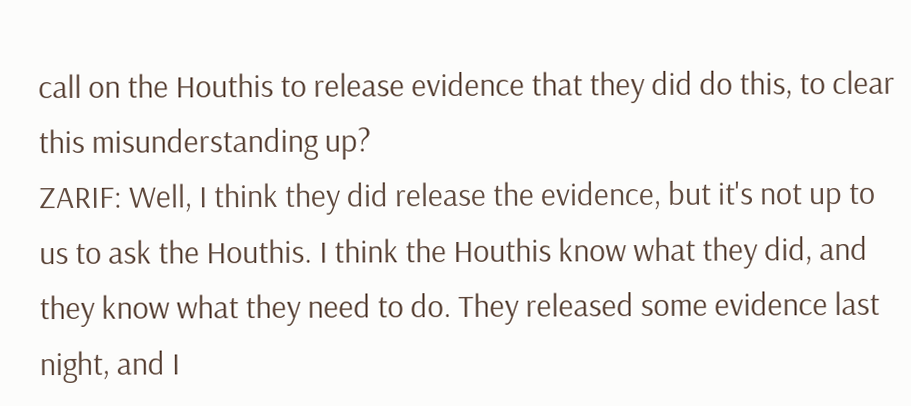call on the Houthis to release evidence that they did do this, to clear this misunderstanding up?
ZARIF: Well, I think they did release the evidence, but it's not up to us to ask the Houthis. I think the Houthis know what they did, and they know what they need to do. They released some evidence last night, and I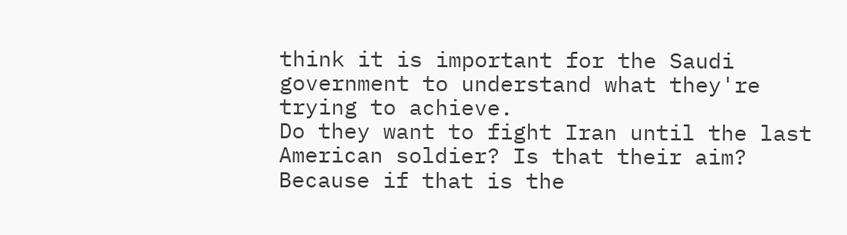think it is important for the Saudi government to understand what they're trying to achieve.
Do they want to fight Iran until the last American soldier? Is that their aim? Because if that is the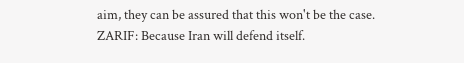aim, they can be assured that this won't be the case.
ZARIF: Because Iran will defend itself.